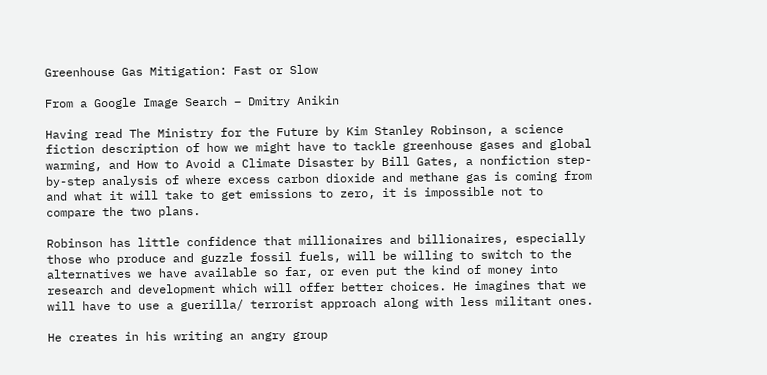Greenhouse Gas Mitigation: Fast or Slow

From a Google Image Search – Dmitry Anikin

Having read The Ministry for the Future by Kim Stanley Robinson, a science fiction description of how we might have to tackle greenhouse gases and global warming, and How to Avoid a Climate Disaster by Bill Gates, a nonfiction step-by-step analysis of where excess carbon dioxide and methane gas is coming from and what it will take to get emissions to zero, it is impossible not to compare the two plans.

Robinson has little confidence that millionaires and billionaires, especially those who produce and guzzle fossil fuels, will be willing to switch to the alternatives we have available so far, or even put the kind of money into research and development which will offer better choices. He imagines that we will have to use a guerilla/ terrorist approach along with less militant ones.

He creates in his writing an angry group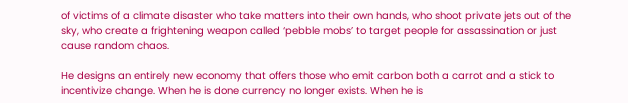of victims of a climate disaster who take matters into their own hands, who shoot private jets out of the sky, who create a frightening weapon called ‘pebble mobs’ to target people for assassination or just cause random chaos.

He designs an entirely new economy that offers those who emit carbon both a carrot and a stick to incentivize change. When he is done currency no longer exists. When he is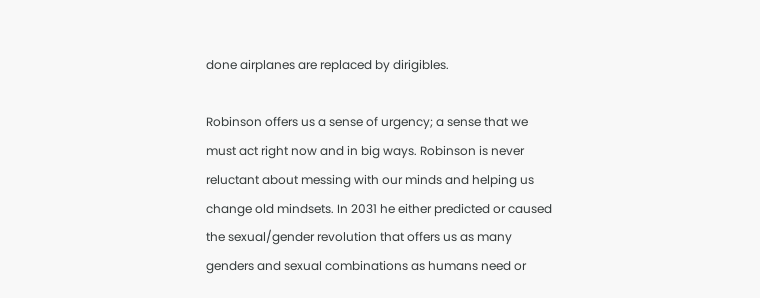done airplanes are replaced by dirigibles.

Robinson offers us a sense of urgency; a sense that we must act right now and in big ways. Robinson is never reluctant about messing with our minds and helping us change old mindsets. In 2031 he either predicted or caused the sexual/gender revolution that offers us as many genders and sexual combinations as humans need or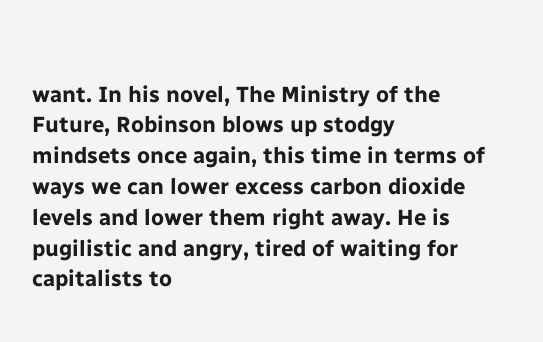want. In his novel, The Ministry of the Future, Robinson blows up stodgy mindsets once again, this time in terms of ways we can lower excess carbon dioxide levels and lower them right away. He is pugilistic and angry, tired of waiting for capitalists to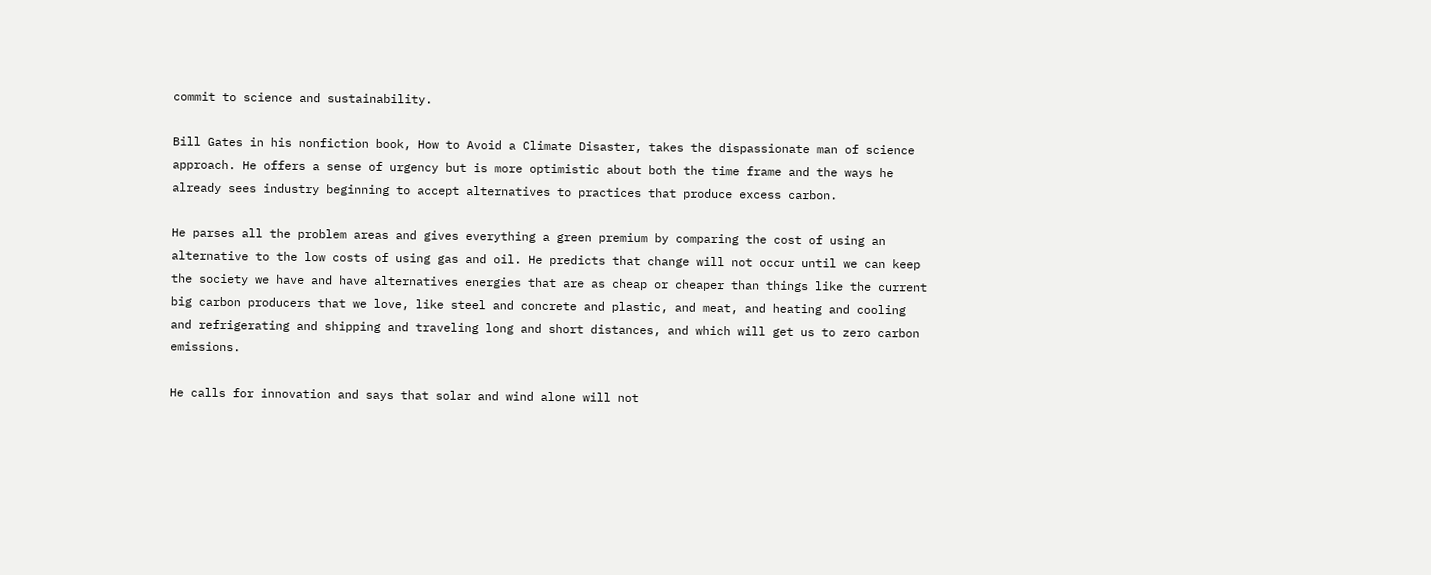commit to science and sustainability.

Bill Gates in his nonfiction book, How to Avoid a Climate Disaster, takes the dispassionate man of science approach. He offers a sense of urgency but is more optimistic about both the time frame and the ways he already sees industry beginning to accept alternatives to practices that produce excess carbon.

He parses all the problem areas and gives everything a green premium by comparing the cost of using an alternative to the low costs of using gas and oil. He predicts that change will not occur until we can keep the society we have and have alternatives energies that are as cheap or cheaper than things like the current big carbon producers that we love, like steel and concrete and plastic, and meat, and heating and cooling and refrigerating and shipping and traveling long and short distances, and which will get us to zero carbon emissions.

He calls for innovation and says that solar and wind alone will not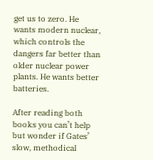get us to zero. He wants modern nuclear, which controls the dangers far better than older nuclear power plants. He wants better batteries.

After reading both books you can’t help but wonder if Gates’ slow, methodical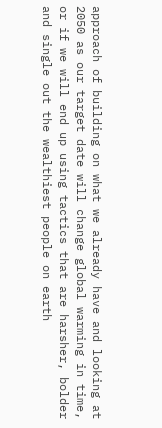approach of building on what we already have and looking at 2050 as our target date will change global warming in time, or if we will end up using tactics that are harsher, bolder and single out the wealthiest people on earth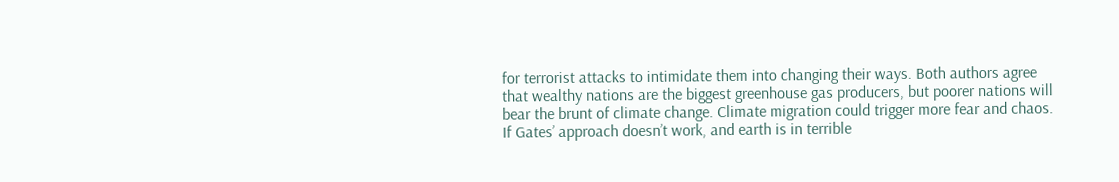for terrorist attacks to intimidate them into changing their ways. Both authors agree that wealthy nations are the biggest greenhouse gas producers, but poorer nations will bear the brunt of climate change. Climate migration could trigger more fear and chaos. If Gates’ approach doesn’t work, and earth is in terrible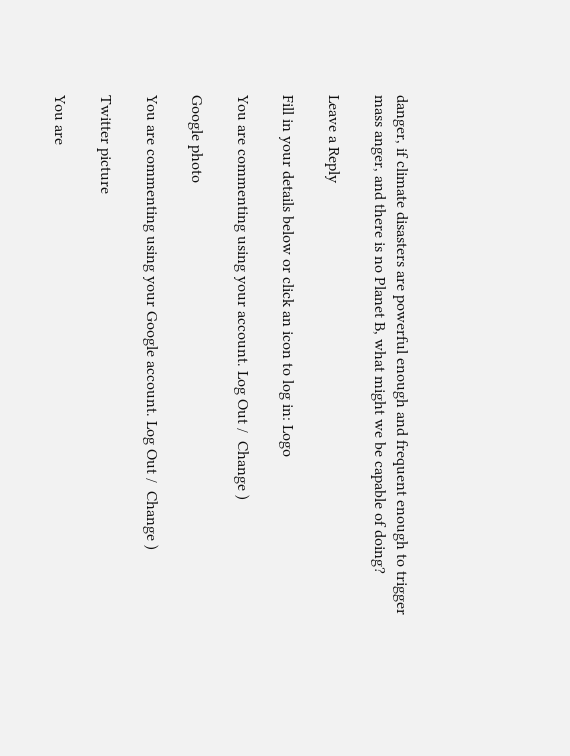danger, if climate disasters are powerful enough and frequent enough to trigger mass anger, and there is no Planet B, what might we be capable of doing?

Leave a Reply

Fill in your details below or click an icon to log in: Logo

You are commenting using your account. Log Out /  Change )

Google photo

You are commenting using your Google account. Log Out /  Change )

Twitter picture

You are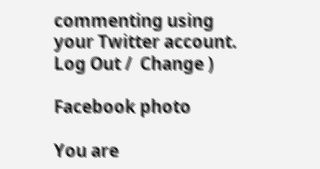commenting using your Twitter account. Log Out /  Change )

Facebook photo

You are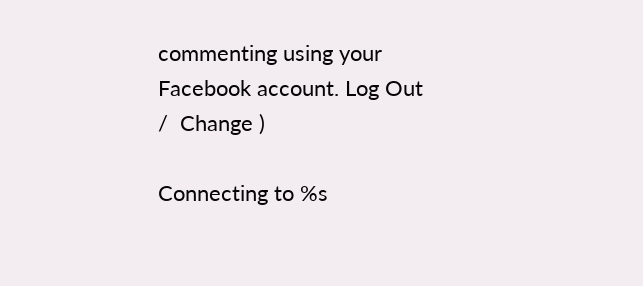commenting using your Facebook account. Log Out /  Change )

Connecting to %s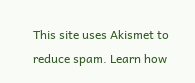This site uses Akismet to reduce spam. Learn how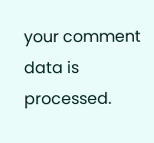your comment data is processed.